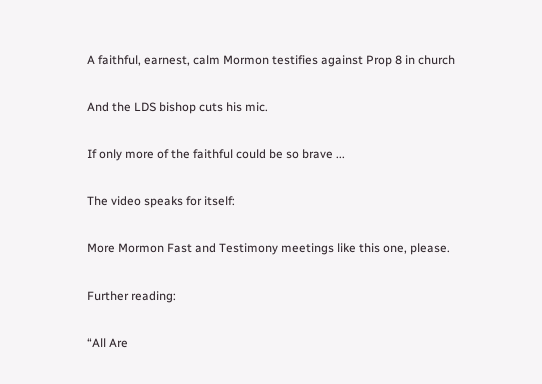A faithful, earnest, calm Mormon testifies against Prop 8 in church

And the LDS bishop cuts his mic.

If only more of the faithful could be so brave ...

The video speaks for itself:

More Mormon Fast and Testimony meetings like this one, please.

Further reading:

“All Are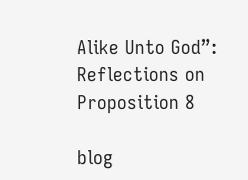Alike Unto God”: Reflections on Proposition 8

blog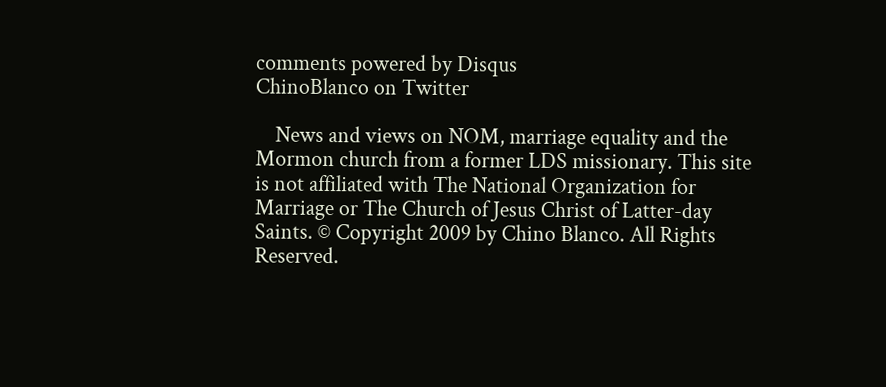comments powered by Disqus
ChinoBlanco on Twitter

    News and views on NOM, marriage equality and the Mormon church from a former LDS missionary. This site is not affiliated with The National Organization for Marriage or The Church of Jesus Christ of Latter-day Saints. © Copyright 2009 by Chino Blanco. All Rights Reserved.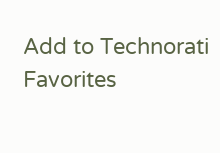Add to Technorati Favorites